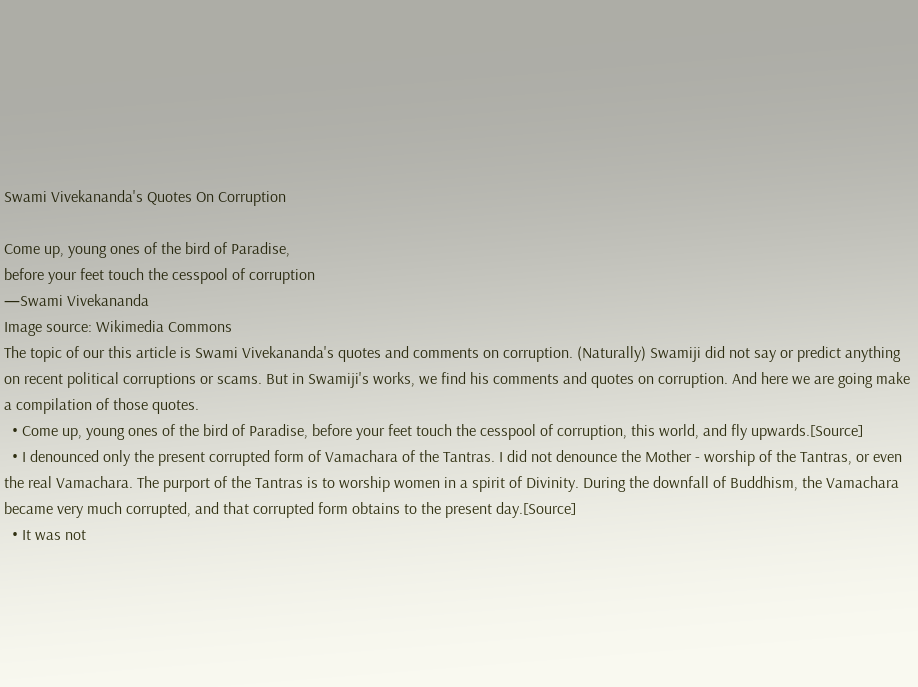Swami Vivekananda's Quotes On Corruption

Come up, young ones of the bird of Paradise,
before your feet touch the cesspool of corruption
—Swami Vivekananda
Image source: Wikimedia Commons
The topic of our this article is Swami Vivekananda's quotes and comments on corruption. (Naturally) Swamiji did not say or predict anything on recent political corruptions or scams. But in Swamiji's works, we find his comments and quotes on corruption. And here we are going make a compilation of those quotes.
  • Come up, young ones of the bird of Paradise, before your feet touch the cesspool of corruption, this world, and fly upwards.[Source]
  • I denounced only the present corrupted form of Vamachara of the Tantras. I did not denounce the Mother - worship of the Tantras, or even the real Vamachara. The purport of the Tantras is to worship women in a spirit of Divinity. During the downfall of Buddhism, the Vamachara became very much corrupted, and that corrupted form obtains to the present day.[Source]
  • It was not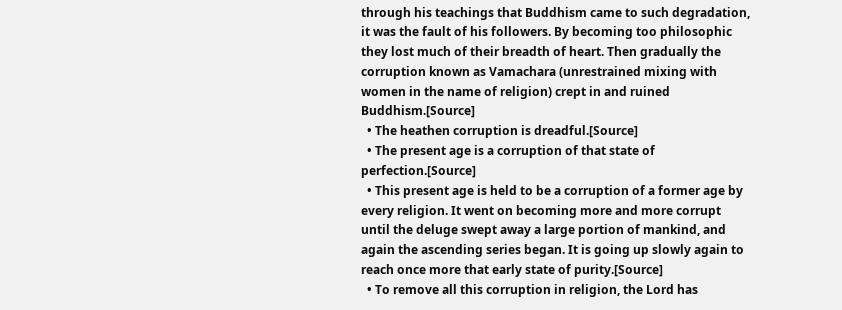through his teachings that Buddhism came to such degradation, it was the fault of his followers. By becoming too philosophic they lost much of their breadth of heart. Then gradually the corruption known as Vamachara (unrestrained mixing with women in the name of religion) crept in and ruined Buddhism.[Source]
  • The heathen corruption is dreadful.[Source]
  • The present age is a corruption of that state of perfection.[Source]
  • This present age is held to be a corruption of a former age by every religion. It went on becoming more and more corrupt until the deluge swept away a large portion of mankind, and again the ascending series began. It is going up slowly again to reach once more that early state of purity.[Source]
  • To remove all this corruption in religion, the Lord has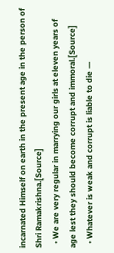incarnated Himself on earth in the present age in the person of Shri Ramakrishna.[Source]
  • We are very regular in marrying our girls at eleven years of age lest they should become corrupt and immoral.[Source]
  • Whatever is weak and corrupt is liable to die —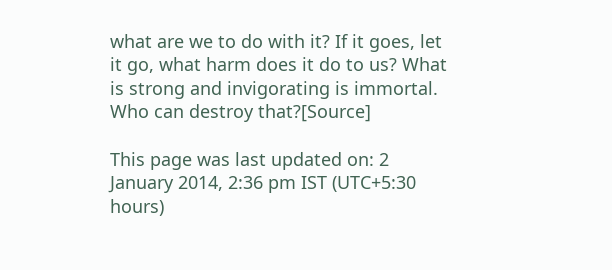what are we to do with it? If it goes, let it go, what harm does it do to us? What is strong and invigorating is immortal. Who can destroy that?[Source]

This page was last updated on: 2 January 2014, 2:36 pm IST (UTC+5:30 hours)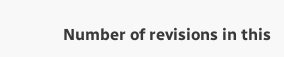Number of revisions in this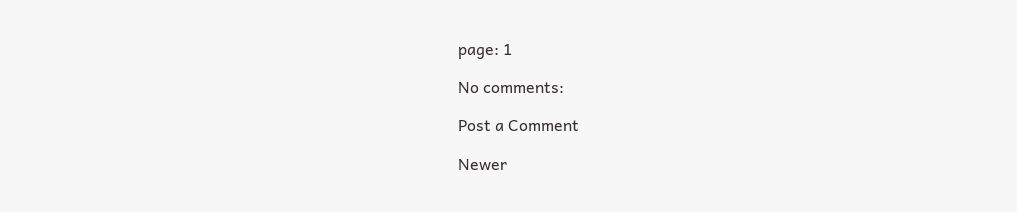page: 1

No comments:

Post a Comment

Newer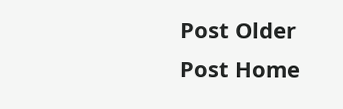Post Older Post Home